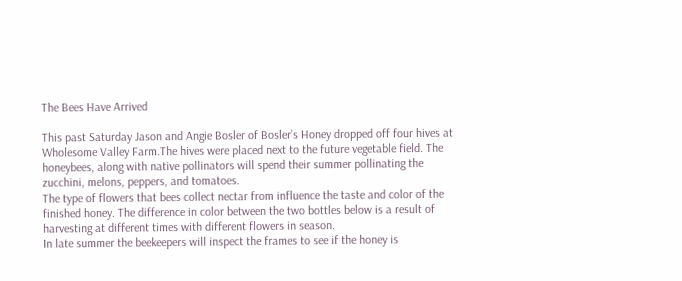The Bees Have Arrived

This past Saturday Jason and Angie Bosler of Bosler’s Honey dropped off four hives at Wholesome Valley Farm.The hives were placed next to the future vegetable field. The honeybees, along with native pollinators will spend their summer pollinating the zucchini, melons, peppers, and tomatoes.
The type of flowers that bees collect nectar from influence the taste and color of the finished honey. The difference in color between the two bottles below is a result of harvesting at different times with different flowers in season.
In late summer the beekeepers will inspect the frames to see if the honey is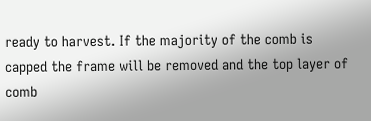ready to harvest. If the majority of the comb is capped the frame will be removed and the top layer of comb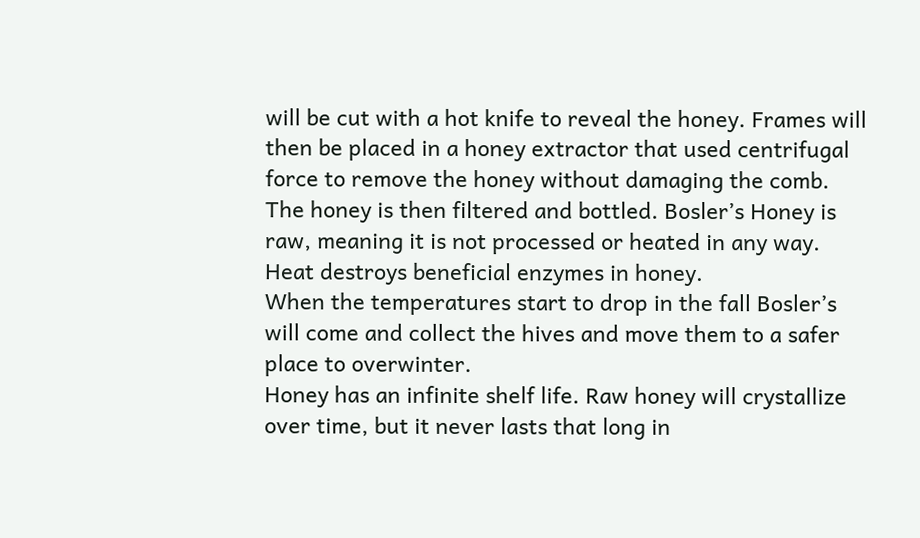will be cut with a hot knife to reveal the honey. Frames will then be placed in a honey extractor that used centrifugal force to remove the honey without damaging the comb.
The honey is then filtered and bottled. Bosler’s Honey is raw, meaning it is not processed or heated in any way. Heat destroys beneficial enzymes in honey.
When the temperatures start to drop in the fall Bosler’s will come and collect the hives and move them to a safer place to overwinter.
Honey has an infinite shelf life. Raw honey will crystallize over time, but it never lasts that long in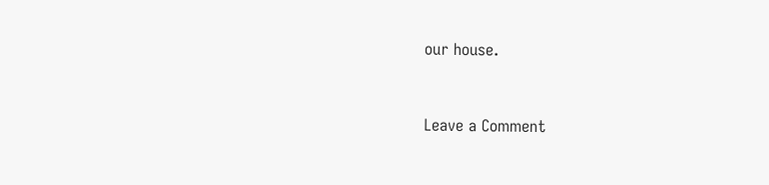our house.


Leave a Comment